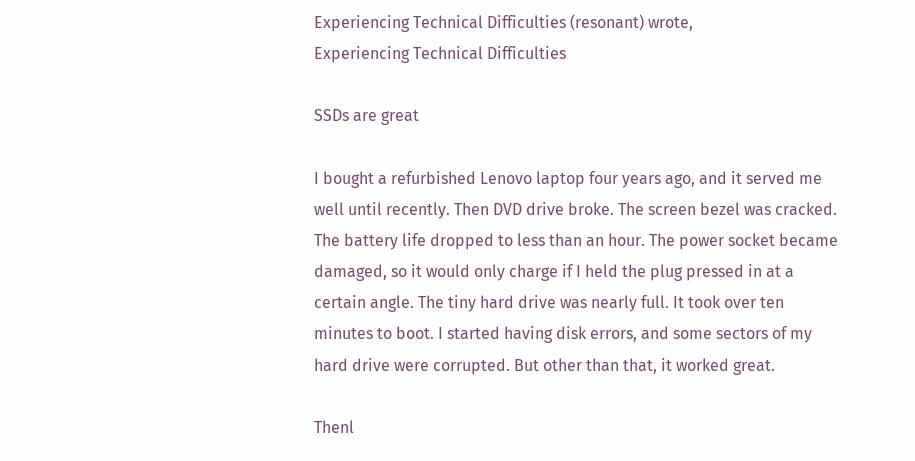Experiencing Technical Difficulties (resonant) wrote,
Experiencing Technical Difficulties

SSDs are great

I bought a refurbished Lenovo laptop four years ago, and it served me well until recently. Then DVD drive broke. The screen bezel was cracked. The battery life dropped to less than an hour. The power socket became damaged, so it would only charge if I held the plug pressed in at a certain angle. The tiny hard drive was nearly full. It took over ten minutes to boot. I started having disk errors, and some sectors of my hard drive were corrupted. But other than that, it worked great.

Thenl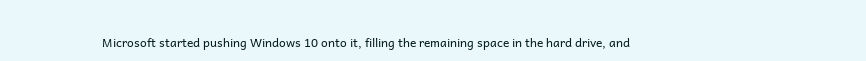Microsoft started pushing Windows 10 onto it, filling the remaining space in the hard drive, and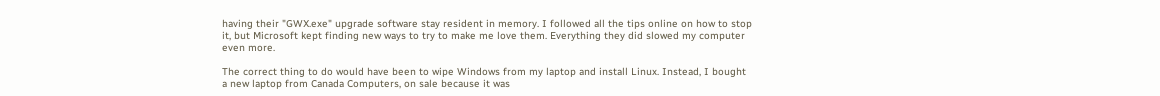having their "GWX.exe" upgrade software stay resident in memory. I followed all the tips online on how to stop it, but Microsoft kept finding new ways to try to make me love them. Everything they did slowed my computer even more.

The correct thing to do would have been to wipe Windows from my laptop and install Linux. Instead, I bought a new laptop from Canada Computers, on sale because it was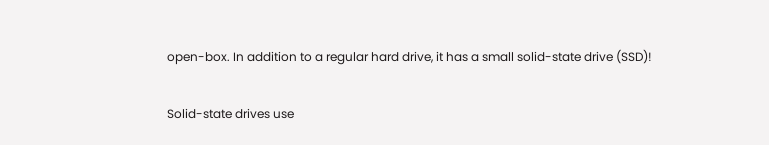open-box. In addition to a regular hard drive, it has a small solid-state drive (SSD)!

Solid-state drives use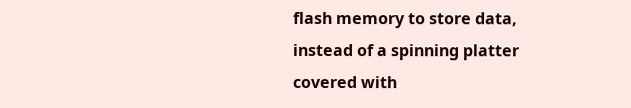flash memory to store data, instead of a spinning platter covered with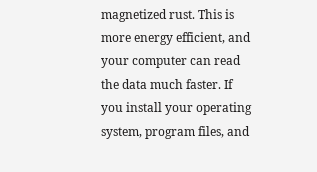magnetized rust. This is more energy efficient, and your computer can read the data much faster. If you install your operating system, program files, and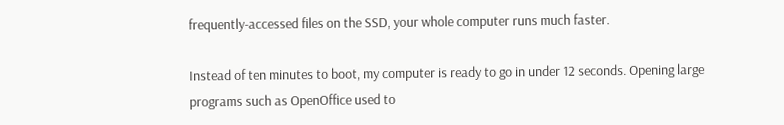frequently-accessed files on the SSD, your whole computer runs much faster.

Instead of ten minutes to boot, my computer is ready to go in under 12 seconds. Opening large programs such as OpenOffice used to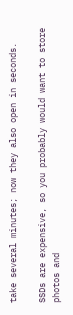take several minutes; now they also open in seconds.

SSDs are expensive, so you probably would want to store photos and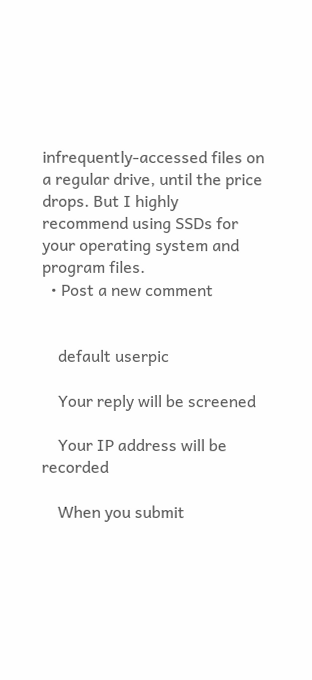infrequently-accessed files on a regular drive, until the price drops. But I highly recommend using SSDs for your operating system and program files.
  • Post a new comment


    default userpic

    Your reply will be screened

    Your IP address will be recorded

    When you submit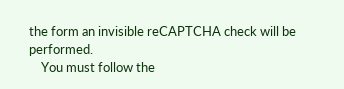the form an invisible reCAPTCHA check will be performed.
    You must follow the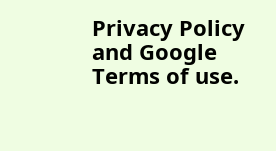Privacy Policy and Google Terms of use.